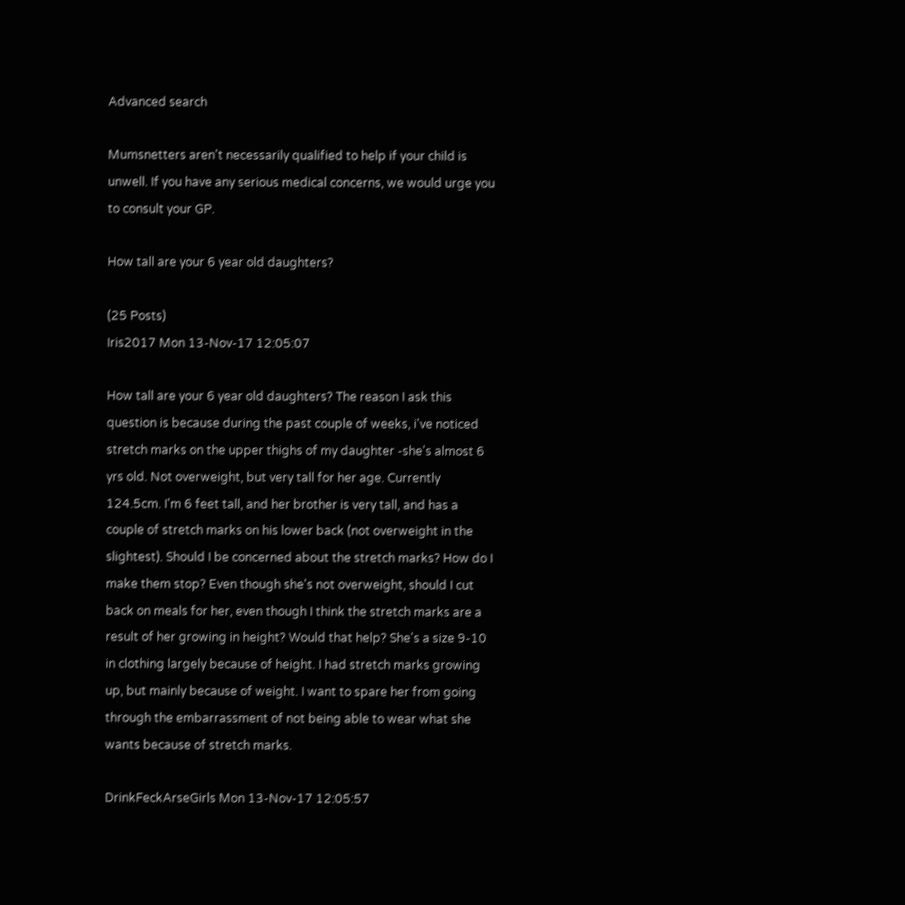Advanced search

Mumsnetters aren't necessarily qualified to help if your child is unwell. If you have any serious medical concerns, we would urge you to consult your GP.

How tall are your 6 year old daughters?

(25 Posts)
Iris2017 Mon 13-Nov-17 12:05:07

How tall are your 6 year old daughters? The reason I ask this question is because during the past couple of weeks, i've noticed stretch marks on the upper thighs of my daughter -she's almost 6 yrs old. Not overweight, but very tall for her age. Currently 124.5cm. I'm 6 feet tall, and her brother is very tall, and has a couple of stretch marks on his lower back (not overweight in the slightest). Should I be concerned about the stretch marks? How do I make them stop? Even though she's not overweight, should I cut back on meals for her, even though I think the stretch marks are a result of her growing in height? Would that help? She's a size 9-10 in clothing largely because of height. I had stretch marks growing up, but mainly because of weight. I want to spare her from going through the embarrassment of not being able to wear what she wants because of stretch marks.

DrinkFeckArseGirls Mon 13-Nov-17 12:05:57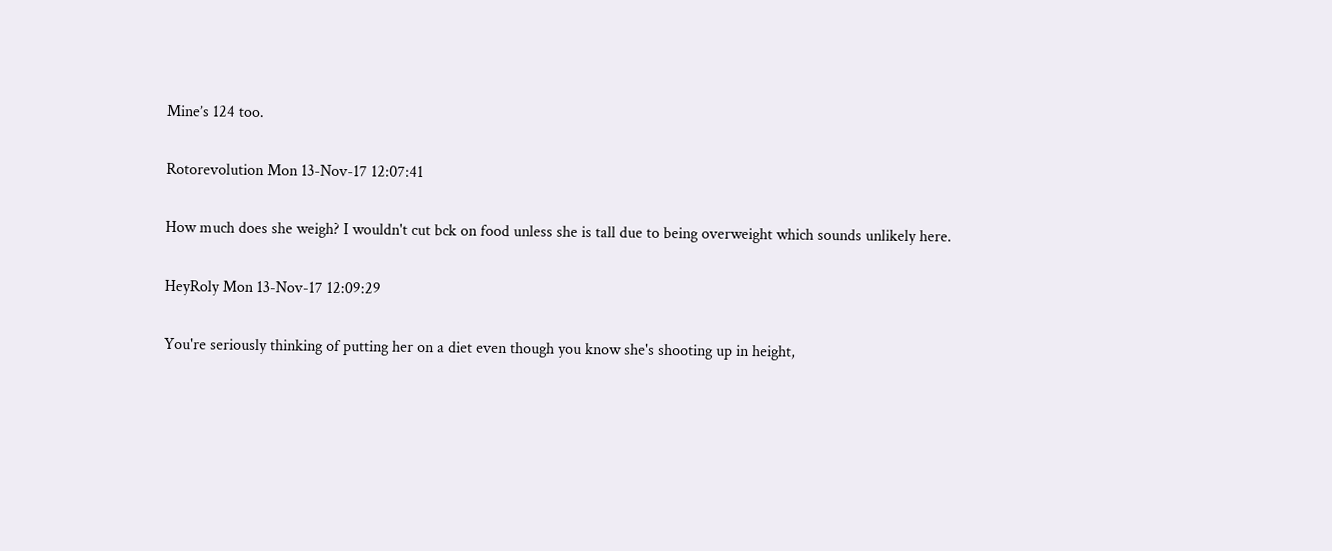Mine’s 124 too.

Rotorevolution Mon 13-Nov-17 12:07:41

How much does she weigh? I wouldn't cut bck on food unless she is tall due to being overweight which sounds unlikely here.

HeyRoly Mon 13-Nov-17 12:09:29

You're seriously thinking of putting her on a diet even though you know she's shooting up in height,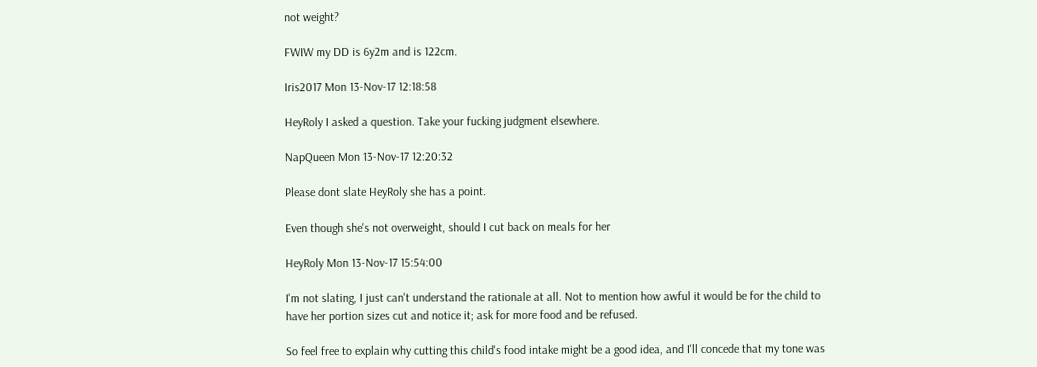not weight?

FWIW my DD is 6y2m and is 122cm.

Iris2017 Mon 13-Nov-17 12:18:58

HeyRoly I asked a question. Take your fucking judgment elsewhere.

NapQueen Mon 13-Nov-17 12:20:32

Please dont slate HeyRoly she has a point.

Even though she's not overweight, should I cut back on meals for her

HeyRoly Mon 13-Nov-17 15:54:00

I'm not slating, I just can't understand the rationale at all. Not to mention how awful it would be for the child to have her portion sizes cut and notice it; ask for more food and be refused.

So feel free to explain why cutting this child's food intake might be a good idea, and I'll concede that my tone was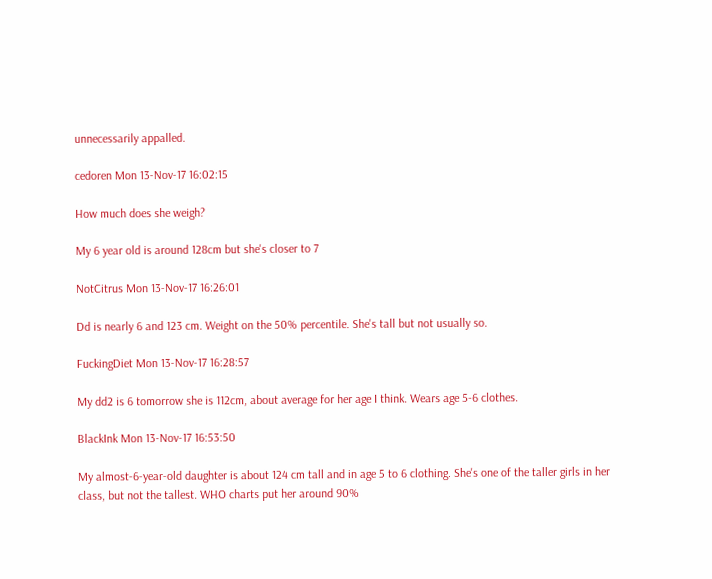unnecessarily appalled.

cedoren Mon 13-Nov-17 16:02:15

How much does she weigh?

My 6 year old is around 128cm but she's closer to 7

NotCitrus Mon 13-Nov-17 16:26:01

Dd is nearly 6 and 123 cm. Weight on the 50% percentile. She's tall but not usually so.

FuckingDiet Mon 13-Nov-17 16:28:57

My dd2 is 6 tomorrow she is 112cm, about average for her age I think. Wears age 5-6 clothes.

BlackInk Mon 13-Nov-17 16:53:50

My almost-6-year-old daughter is about 124 cm tall and in age 5 to 6 clothing. She's one of the taller girls in her class, but not the tallest. WHO charts put her around 90%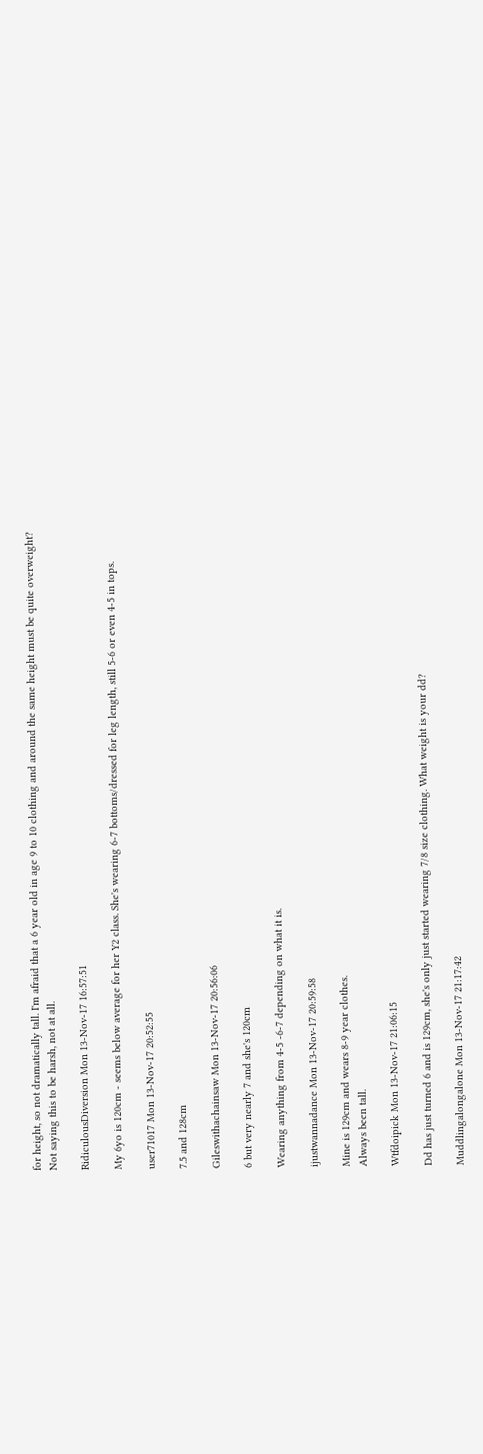for height, so not dramatically tall. I'm afraid that a 6 year old in age 9 to 10 clothing and around the same height must be quite overweight? Not saying this to be harsh, not at all.

RidiculousDiversion Mon 13-Nov-17 16:57:51

My 6yo is 120cm - seems below average for her Y2 class. She's wearing 6-7 bottoms/dressed for leg length, still 5-6 or even 4-5 in tops.

user71017 Mon 13-Nov-17 20:52:55

7.5 and 128cm

Gileswithachainsaw Mon 13-Nov-17 20:56:06

6 but very nearly 7 and she's 120cm

Wearing anything from 4-5 -6-7 depending on what it is.

ijustwannadance Mon 13-Nov-17 20:59:58

Mine is 129cm and wears 8-9 year clothes.
Always been tall.

Wtfdoipick Mon 13-Nov-17 21:06:15

Dd has just turned 6 and is 129cm, she's only just started wearing 7/8 size clothing. What weight is your dd?

Muddlingalongalone Mon 13-Nov-17 21:17:42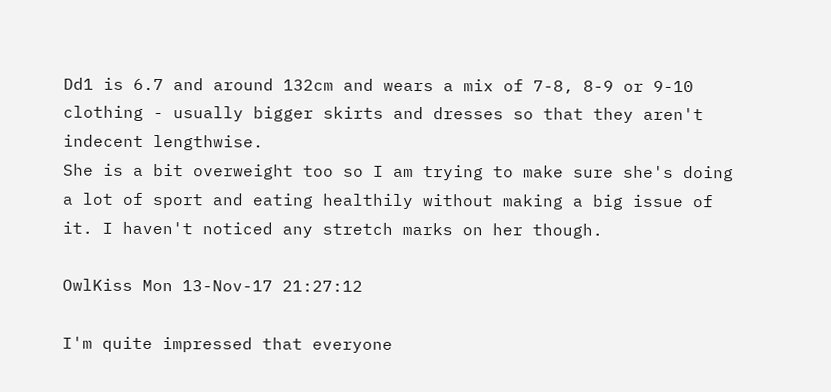Dd1 is 6.7 and around 132cm and wears a mix of 7-8, 8-9 or 9-10 clothing - usually bigger skirts and dresses so that they aren't indecent lengthwise.
She is a bit overweight too so I am trying to make sure she's doing a lot of sport and eating healthily without making a big issue of it. I haven't noticed any stretch marks on her though.

OwlKiss Mon 13-Nov-17 21:27:12

I'm quite impressed that everyone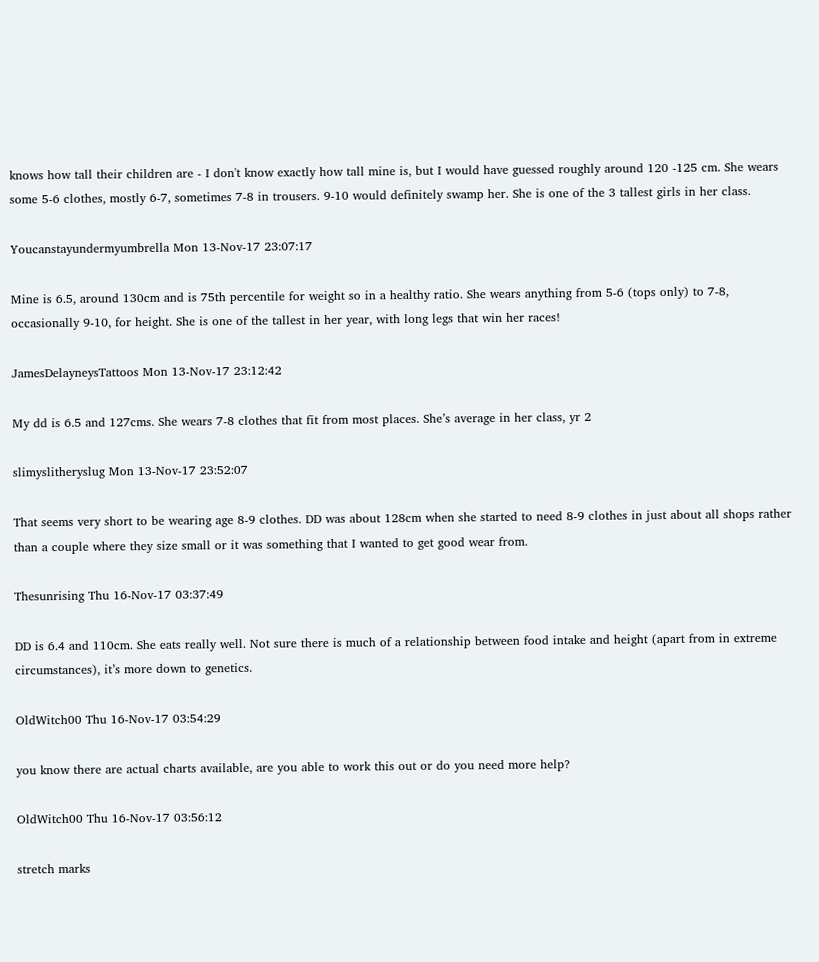knows how tall their children are - I don't know exactly how tall mine is, but I would have guessed roughly around 120 -125 cm. She wears some 5-6 clothes, mostly 6-7, sometimes 7-8 in trousers. 9-10 would definitely swamp her. She is one of the 3 tallest girls in her class.

Youcanstayundermyumbrella Mon 13-Nov-17 23:07:17

Mine is 6.5, around 130cm and is 75th percentile for weight so in a healthy ratio. She wears anything from 5-6 (tops only) to 7-8, occasionally 9-10, for height. She is one of the tallest in her year, with long legs that win her races!

JamesDelayneysTattoos Mon 13-Nov-17 23:12:42

My dd is 6.5 and 127cms. She wears 7-8 clothes that fit from most places. She’s average in her class, yr 2

slimyslitheryslug Mon 13-Nov-17 23:52:07

That seems very short to be wearing age 8-9 clothes. DD was about 128cm when she started to need 8-9 clothes in just about all shops rather than a couple where they size small or it was something that I wanted to get good wear from.

Thesunrising Thu 16-Nov-17 03:37:49

DD is 6.4 and 110cm. She eats really well. Not sure there is much of a relationship between food intake and height (apart from in extreme circumstances), it’s more down to genetics.

OldWitch00 Thu 16-Nov-17 03:54:29

you know there are actual charts available, are you able to work this out or do you need more help?

OldWitch00 Thu 16-Nov-17 03:56:12

stretch marks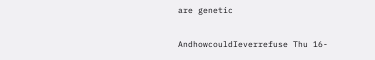are genetic

AndhowcouldIeverrefuse Thu 16-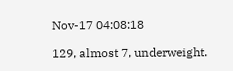Nov-17 04:08:18

129, almost 7, underweight.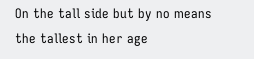On the tall side but by no means the tallest in her age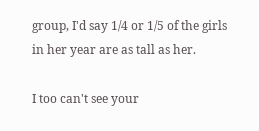group, I'd say 1/4 or 1/5 of the girls in her year are as tall as her.

I too can't see your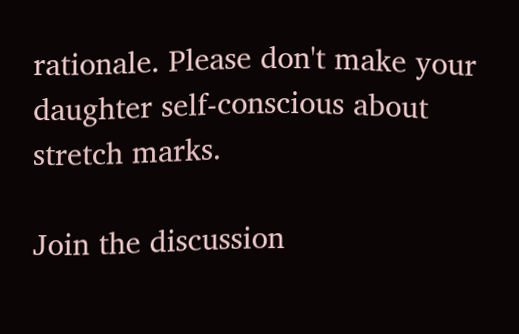rationale. Please don't make your daughter self-conscious about stretch marks.

Join the discussion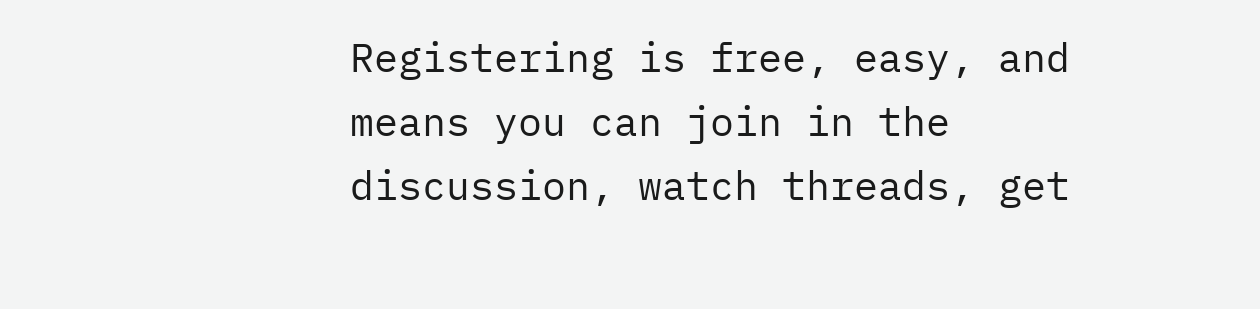Registering is free, easy, and means you can join in the discussion, watch threads, get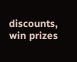discounts, win prizes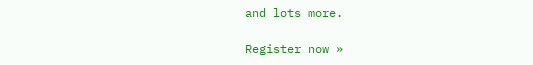and lots more.

Register now »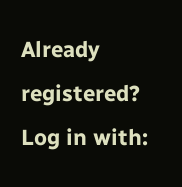Already registered? Log in with: